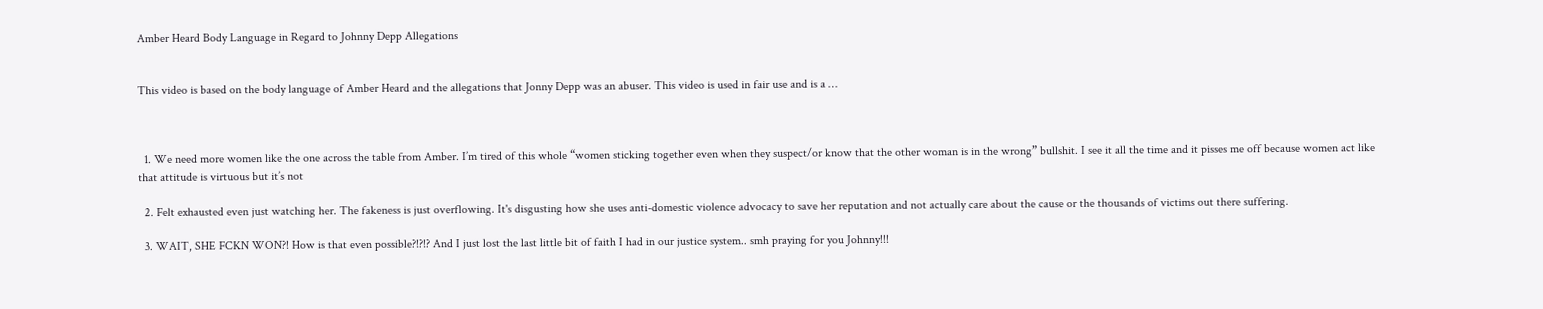Amber Heard Body Language in Regard to Johnny Depp Allegations


This video is based on the body language of Amber Heard and the allegations that Jonny Depp was an abuser. This video is used in fair use and is a …



  1. We need more women like the one across the table from Amber. I’m tired of this whole “women sticking together even when they suspect/or know that the other woman is in the wrong” bullshit. I see it all the time and it pisses me off because women act like that attitude is virtuous but it’s not

  2. Felt exhausted even just watching her. The fakeness is just overflowing. It's disgusting how she uses anti-domestic violence advocacy to save her reputation and not actually care about the cause or the thousands of victims out there suffering.

  3. WAIT, SHE FCKN WON?! How is that even possible?!?!? And I just lost the last little bit of faith I had in our justice system.. smh praying for you Johnny!!!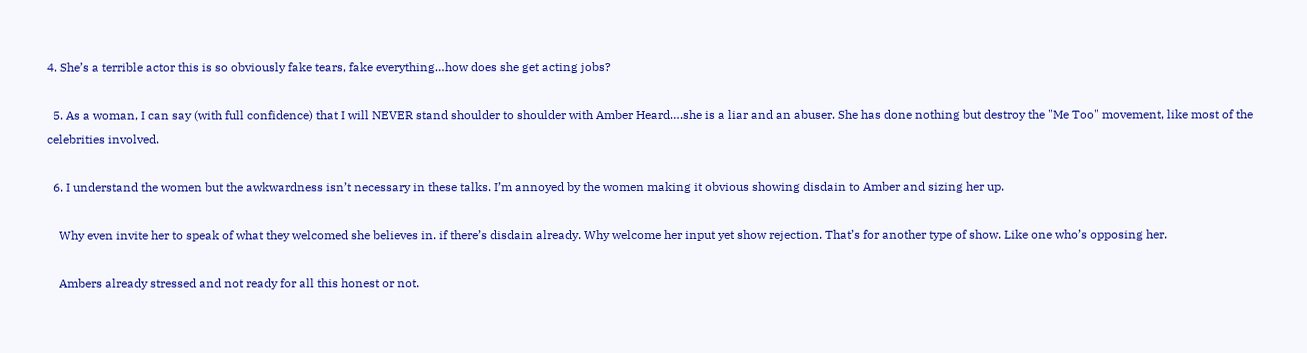4. She’s a terrible actor this is so obviously fake tears, fake everything…how does she get acting jobs?

  5. As a woman, I can say (with full confidence) that I will NEVER stand shoulder to shoulder with Amber Heard….she is a liar and an abuser. She has done nothing but destroy the "Me Too" movement, like most of the celebrities involved.

  6. I understand the women but the awkwardness isn’t necessary in these talks. I’m annoyed by the women making it obvious showing disdain to Amber and sizing her up.

    Why even invite her to speak of what they welcomed she believes in. if there’s disdain already. Why welcome her input yet show rejection. That’s for another type of show. Like one who’s opposing her.

    Ambers already stressed and not ready for all this honest or not.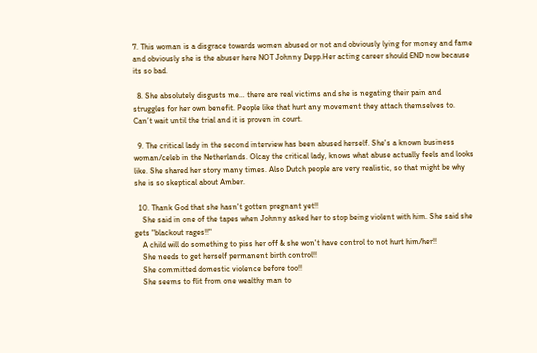7. This woman is a disgrace towards women abused or not and obviously lying for money and fame and obviously she is the abuser here NOT Johnny Depp.Her acting career should END now because its so bad.

  8. She absolutely disgusts me… there are real victims and she is negating their pain and struggles for her own benefit. People like that hurt any movement they attach themselves to. Can’t wait until the trial and it is proven in court.

  9. The critical lady in the second interview has been abused herself. She's a known business woman/celeb in the Netherlands. Olcay the critical lady, knows what abuse actually feels and looks like. She shared her story many times. Also Dutch people are very realistic, so that might be why she is so skeptical about Amber.

  10. Thank God that she hasn't gotten pregnant yet!!
    She said in one of the tapes when Johnny asked her to stop being violent with him. She said she gets "blackout rages!!"
    A child will do something to piss her off & she won't have control to not hurt him/her!!
    She needs to get herself permanent birth control!!
    She committed domestic violence before too!!
    She seems to flit from one wealthy man to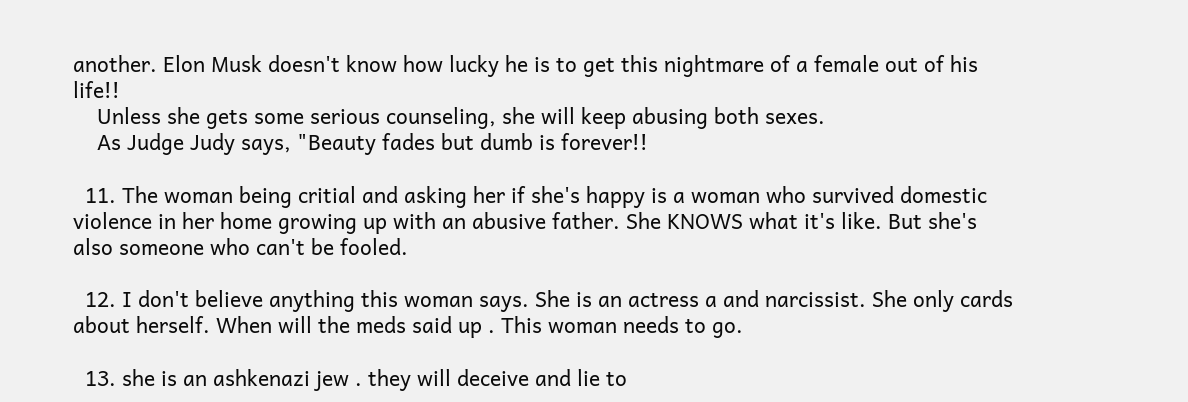another. Elon Musk doesn't know how lucky he is to get this nightmare of a female out of his life!!
    Unless she gets some serious counseling, she will keep abusing both sexes.
    As Judge Judy says, "Beauty fades but dumb is forever!!

  11. The woman being critial and asking her if she's happy is a woman who survived domestic violence in her home growing up with an abusive father. She KNOWS what it's like. But she's also someone who can't be fooled.

  12. I don't believe anything this woman says. She is an actress a and narcissist. She only cards about herself. When will the meds said up . This woman needs to go.

  13. she is an ashkenazi jew . they will deceive and lie to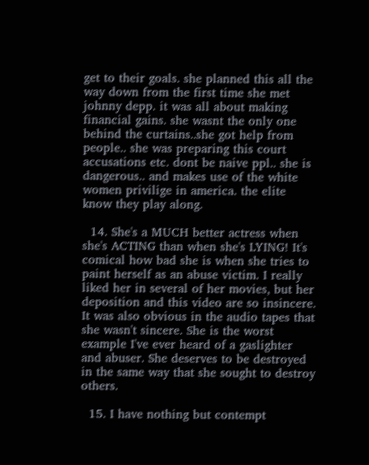get to their goals. she planned this all the way down from the first time she met johnny depp. it was all about making financial gains. she wasnt the only one behind the curtains..she got help from people.. she was preparing this court accusations etc. dont be naive ppl.. she is dangerous.. and makes use of the white women privilige in america. the elite know they play along.

  14. She's a MUCH better actress when she's ACTING than when she's LYING! It's comical how bad she is when she tries to paint herself as an abuse victim. I really liked her in several of her movies, but her deposition and this video are so insincere. It was also obvious in the audio tapes that she wasn't sincere. She is the worst example I've ever heard of a gaslighter and abuser. She deserves to be destroyed in the same way that she sought to destroy others.

  15. I have nothing but contempt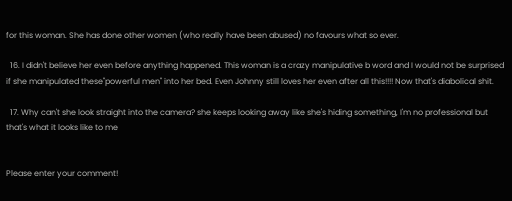for this woman. She has done other women (who really have been abused) no favours what so ever.

  16. I didn't believe her even before anything happened. This woman is a crazy manipulative b word and I would not be surprised if she manipulated these"powerful men" into her bed. Even Johnny still loves her even after all this!!!! Now that's diabolical shit.

  17. Why can't she look straight into the camera? she keeps looking away like she's hiding something, I'm no professional but that's what it looks like to me


Please enter your comment!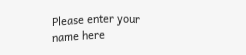Please enter your name here